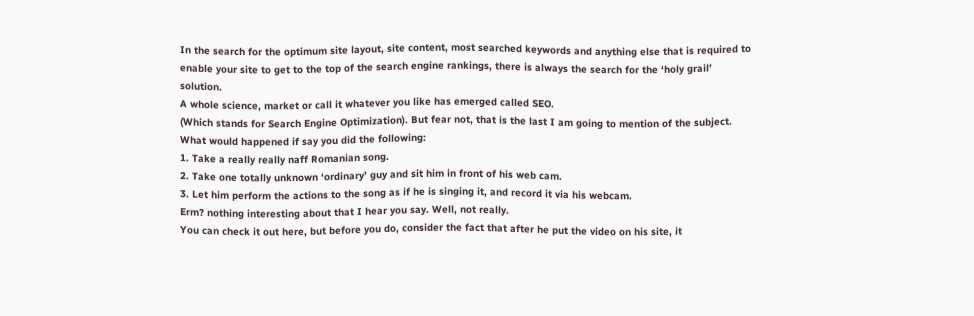In the search for the optimum site layout, site content, most searched keywords and anything else that is required to enable your site to get to the top of the search engine rankings, there is always the search for the ‘holy grail’ solution.
A whole science, market or call it whatever you like has emerged called SEO.
(Which stands for Search Engine Optimization). But fear not, that is the last I am going to mention of the subject.
What would happened if say you did the following:
1. Take a really really naff Romanian song.
2. Take one totally unknown ‘ordinary’ guy and sit him in front of his web cam.
3. Let him perform the actions to the song as if he is singing it, and record it via his webcam.
Erm? nothing interesting about that I hear you say. Well, not really.
You can check it out here, but before you do, consider the fact that after he put the video on his site, it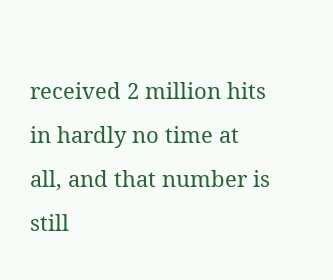received 2 million hits in hardly no time at all, and that number is still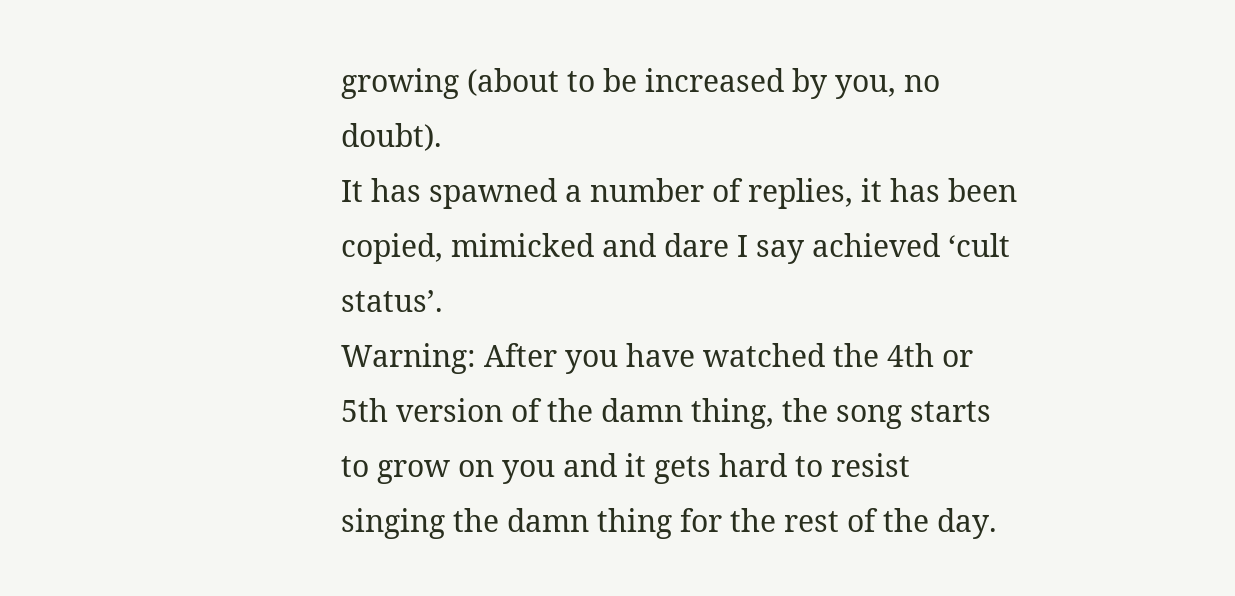growing (about to be increased by you, no doubt).
It has spawned a number of replies, it has been copied, mimicked and dare I say achieved ‘cult status’.
Warning: After you have watched the 4th or 5th version of the damn thing, the song starts to grow on you and it gets hard to resist singing the damn thing for the rest of the day.